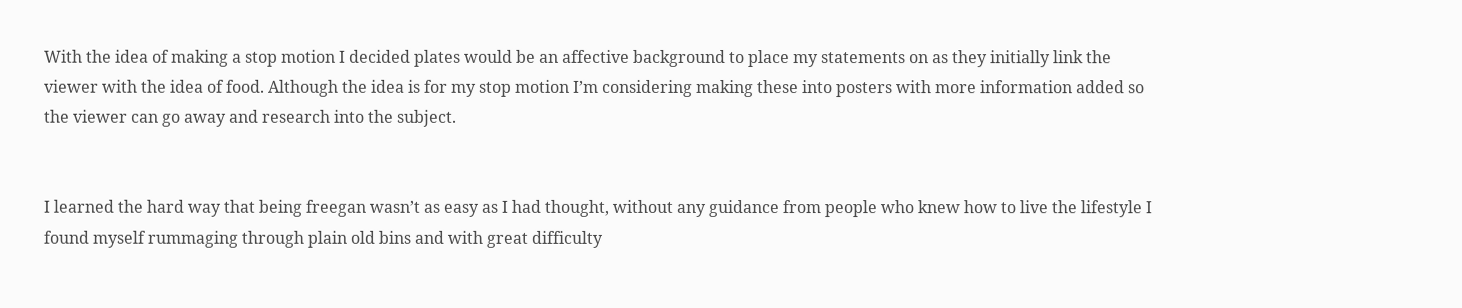With the idea of making a stop motion I decided plates would be an affective background to place my statements on as they initially link the viewer with the idea of food. Although the idea is for my stop motion I’m considering making these into posters with more information added so the viewer can go away and research into the subject.


I learned the hard way that being freegan wasn’t as easy as I had thought, without any guidance from people who knew how to live the lifestyle I found myself rummaging through plain old bins and with great difficulty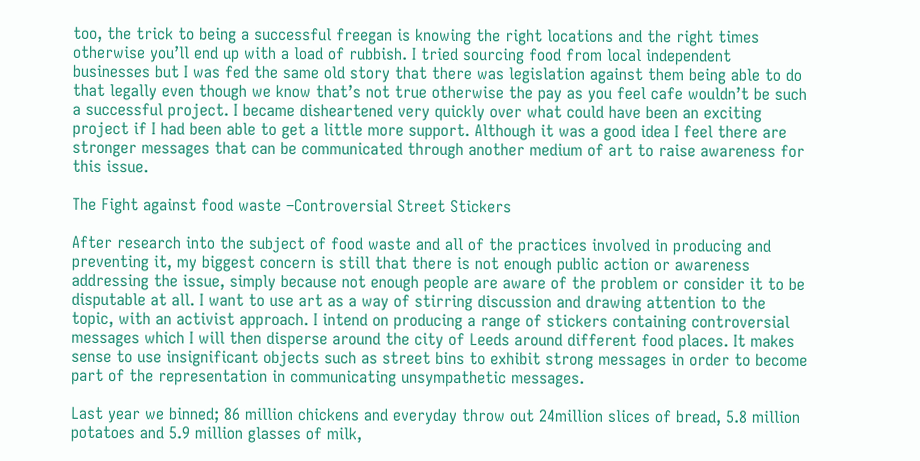too, the trick to being a successful freegan is knowing the right locations and the right times otherwise you’ll end up with a load of rubbish. I tried sourcing food from local independent businesses but I was fed the same old story that there was legislation against them being able to do that legally even though we know that’s not true otherwise the pay as you feel cafe wouldn’t be such a successful project. I became disheartened very quickly over what could have been an exciting project if I had been able to get a little more support. Although it was a good idea I feel there are stronger messages that can be communicated through another medium of art to raise awareness for this issue.

The Fight against food waste –Controversial Street Stickers

After research into the subject of food waste and all of the practices involved in producing and preventing it, my biggest concern is still that there is not enough public action or awareness addressing the issue, simply because not enough people are aware of the problem or consider it to be disputable at all. I want to use art as a way of stirring discussion and drawing attention to the topic, with an activist approach. I intend on producing a range of stickers containing controversial messages which I will then disperse around the city of Leeds around different food places. It makes sense to use insignificant objects such as street bins to exhibit strong messages in order to become part of the representation in communicating unsympathetic messages.

Last year we binned; 86 million chickens and everyday throw out 24million slices of bread, 5.8 million potatoes and 5.9 million glasses of milk,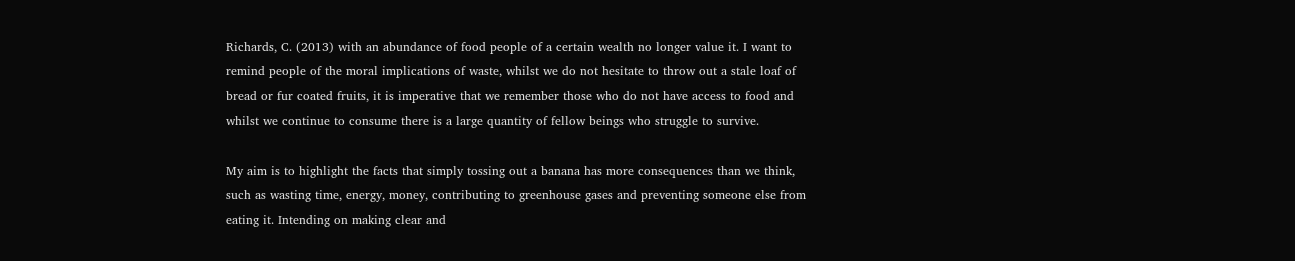Richards, C. (2013) with an abundance of food people of a certain wealth no longer value it. I want to remind people of the moral implications of waste, whilst we do not hesitate to throw out a stale loaf of bread or fur coated fruits, it is imperative that we remember those who do not have access to food and whilst we continue to consume there is a large quantity of fellow beings who struggle to survive.

My aim is to highlight the facts that simply tossing out a banana has more consequences than we think, such as wasting time, energy, money, contributing to greenhouse gases and preventing someone else from eating it. Intending on making clear and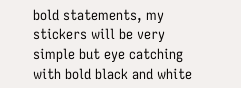bold statements, my stickers will be very simple but eye catching with bold black and white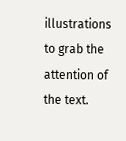illustrations to grab the attention of the text.